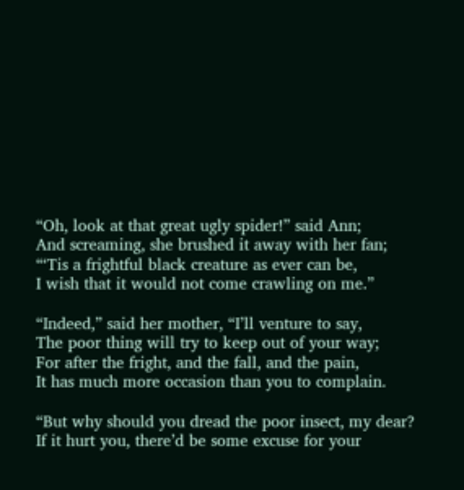“Oh, look at that great ugly spider!” said Ann;
And screaming, she brushed it away with her fan;
“‘Tis a frightful black creature as ever can be,
I wish that it would not come crawling on me.”

“Indeed,” said her mother, “I’ll venture to say,
The poor thing will try to keep out of your way;
For after the fright, and the fall, and the pain,
It has much more occasion than you to complain.

“But why should you dread the poor insect, my dear?
If it hurt you, there’d be some excuse for your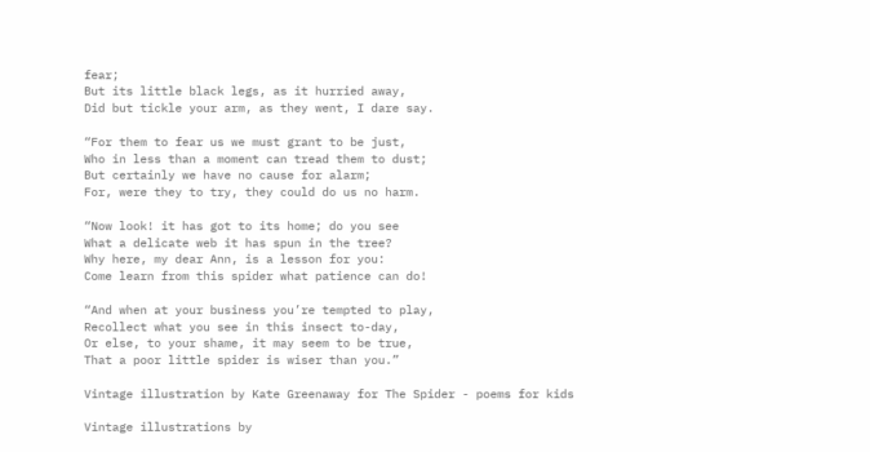fear;
But its little black legs, as it hurried away,
Did but tickle your arm, as they went, I dare say.

“For them to fear us we must grant to be just,
Who in less than a moment can tread them to dust;
But certainly we have no cause for alarm;
For, were they to try, they could do us no harm.

“Now look! it has got to its home; do you see
What a delicate web it has spun in the tree?
Why here, my dear Ann, is a lesson for you:
Come learn from this spider what patience can do!

“And when at your business you’re tempted to play,
Recollect what you see in this insect to-day,
Or else, to your shame, it may seem to be true,
That a poor little spider is wiser than you.”

Vintage illustration by Kate Greenaway for The Spider - poems for kids

Vintage illustrations by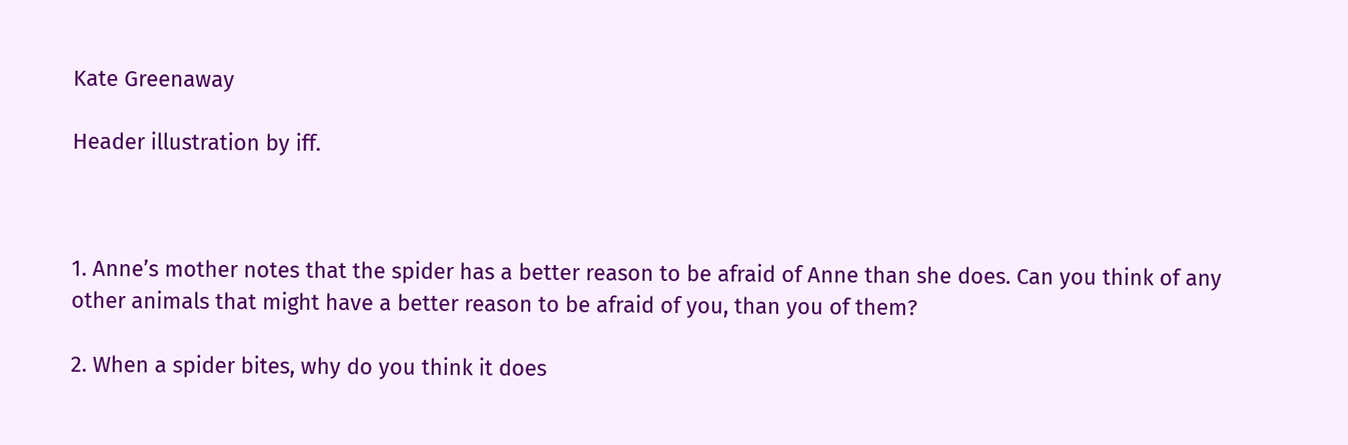Kate Greenaway

Header illustration by iff.



1. Anne’s mother notes that the spider has a better reason to be afraid of Anne than she does. Can you think of any other animals that might have a better reason to be afraid of you, than you of them?

2. When a spider bites, why do you think it does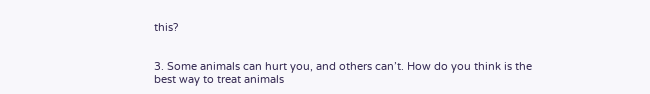this?


3. Some animals can hurt you, and others can’t. How do you think is the best way to treat animals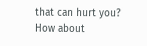that can hurt you? How about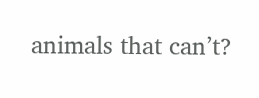animals that can’t?